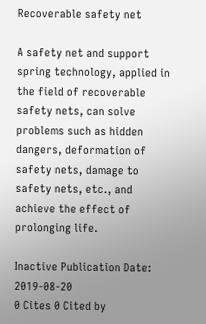Recoverable safety net

A safety net and support spring technology, applied in the field of recoverable safety nets, can solve problems such as hidden dangers, deformation of safety nets, damage to safety nets, etc., and achieve the effect of prolonging life.

Inactive Publication Date: 2019-08-20
0 Cites 0 Cited by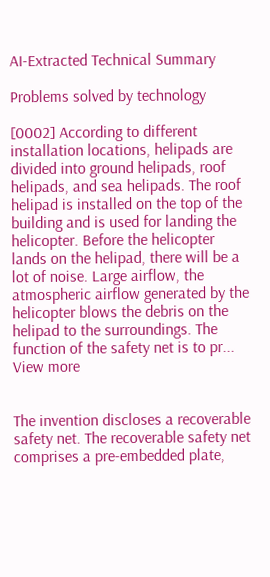AI-Extracted Technical Summary

Problems solved by technology

[0002] According to different installation locations, helipads are divided into ground helipads, roof helipads, and sea helipads. The roof helipad is installed on the top of the building and is used for landing the helicopter. Before the helicopter lands on the helipad, there will be a lot of noise. Large airflow, the atmospheric airflow generated by the helicopter blows the debris on the helipad to the surroundings. The function of the safety net is to pr...
View more


The invention discloses a recoverable safety net. The recoverable safety net comprises a pre-embedded plate,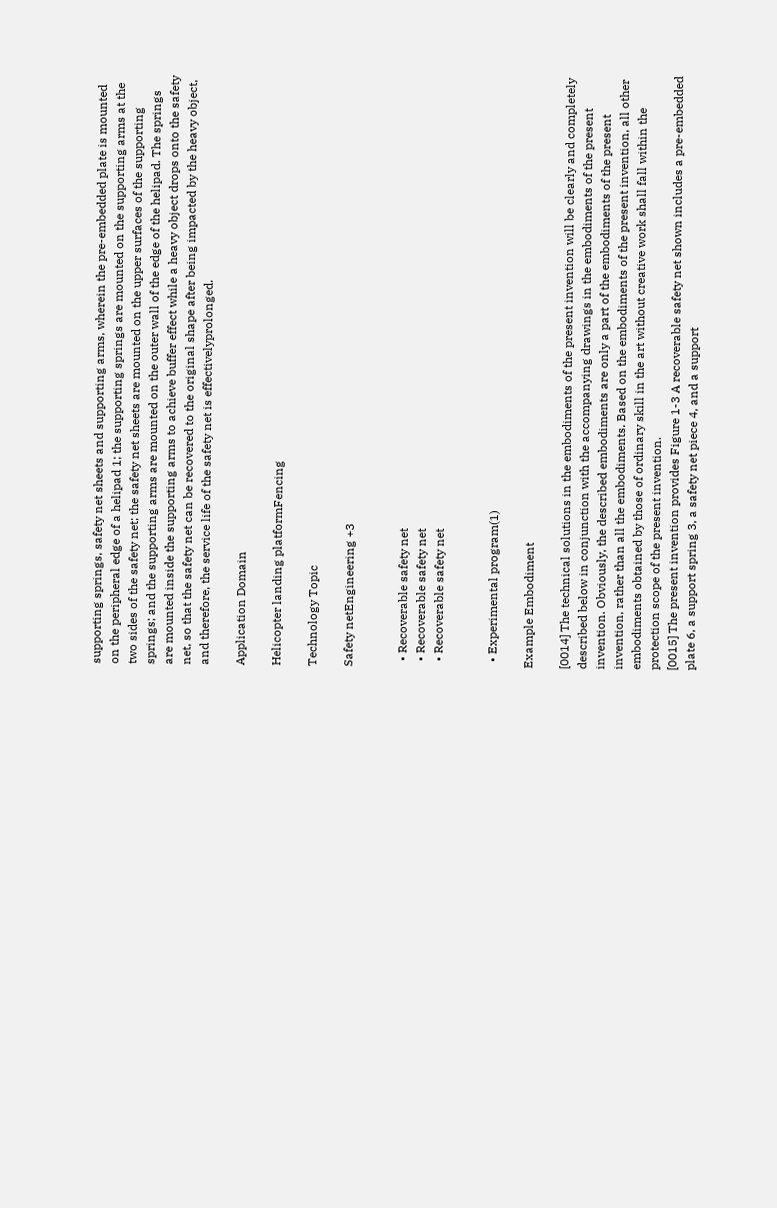supporting springs, safety net sheets and supporting arms, wherein the pre-embedded plate is mounted on the peripheral edge of a helipad 1; the supporting springs are mounted on the supporting arms at the two sides of the safety net; the safety net sheets are mounted on the upper surfaces of the supporting springs; and the supporting arms are mounted on the outer wall of the edge of the helipad. The springs are mounted inside the supporting arms to achieve buffer effect while a heavy object drops onto the safety net, so that the safety net can be recovered to the original shape after being impacted by the heavy object, and therefore, the service life of the safety net is effectivelyprolonged.

Application Domain

Helicopter landing platformFencing

Technology Topic

Safety netEngineering +3


  • Recoverable safety net
  • Recoverable safety net
  • Recoverable safety net


  • Experimental program(1)

Example Embodiment

[0014] The technical solutions in the embodiments of the present invention will be clearly and completely described below in conjunction with the accompanying drawings in the embodiments of the present invention. Obviously, the described embodiments are only a part of the embodiments of the present invention, rather than all the embodiments. Based on the embodiments of the present invention, all other embodiments obtained by those of ordinary skill in the art without creative work shall fall within the protection scope of the present invention.
[0015] The present invention provides Figure 1-3 A recoverable safety net shown includes a pre-embedded plate 6, a support spring 3, a safety net piece 4, and a support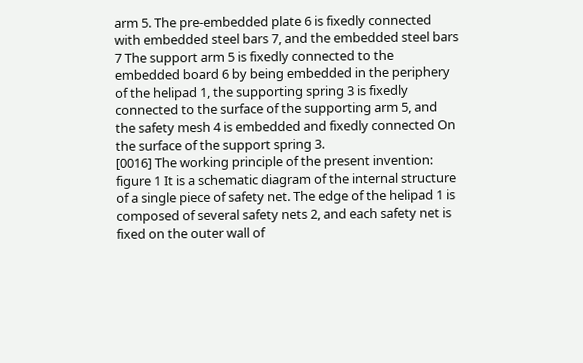arm 5. The pre-embedded plate 6 is fixedly connected with embedded steel bars 7, and the embedded steel bars 7 The support arm 5 is fixedly connected to the embedded board 6 by being embedded in the periphery of the helipad 1, the supporting spring 3 is fixedly connected to the surface of the supporting arm 5, and the safety mesh 4 is embedded and fixedly connected On the surface of the support spring 3.
[0016] The working principle of the present invention: figure 1 It is a schematic diagram of the internal structure of a single piece of safety net. The edge of the helipad 1 is composed of several safety nets 2, and each safety net is fixed on the outer wall of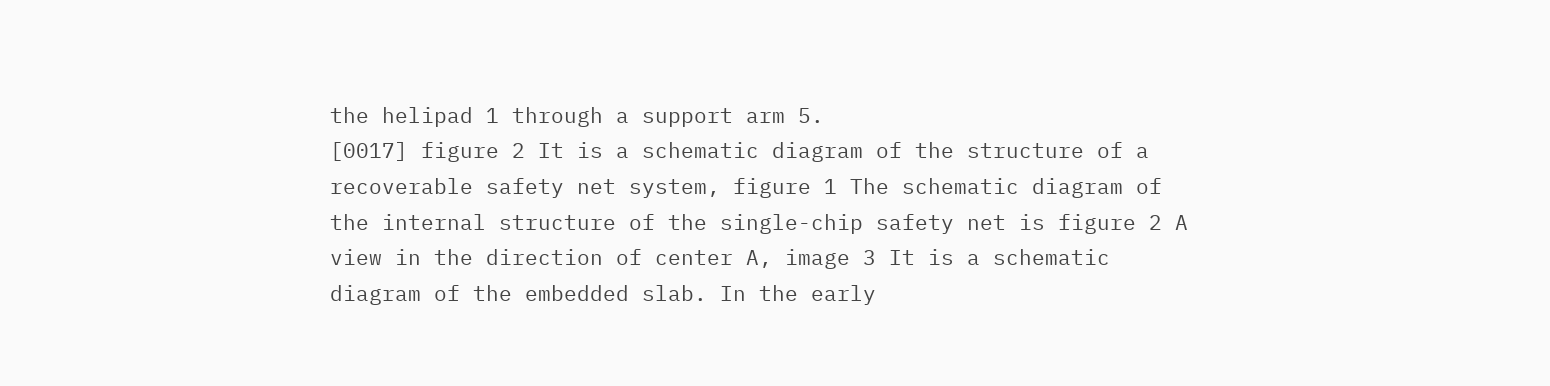the helipad 1 through a support arm 5.
[0017] figure 2 It is a schematic diagram of the structure of a recoverable safety net system, figure 1 The schematic diagram of the internal structure of the single-chip safety net is figure 2 A view in the direction of center A, image 3 It is a schematic diagram of the embedded slab. In the early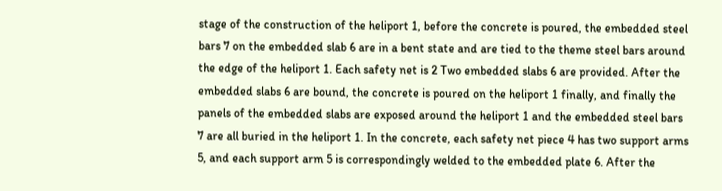stage of the construction of the heliport 1, before the concrete is poured, the embedded steel bars 7 on the embedded slab 6 are in a bent state and are tied to the theme steel bars around the edge of the heliport 1. Each safety net is 2 Two embedded slabs 6 are provided. After the embedded slabs 6 are bound, the concrete is poured on the heliport 1 finally, and finally the panels of the embedded slabs are exposed around the heliport 1 and the embedded steel bars 7 are all buried in the heliport 1. In the concrete, each safety net piece 4 has two support arms 5, and each support arm 5 is correspondingly welded to the embedded plate 6. After the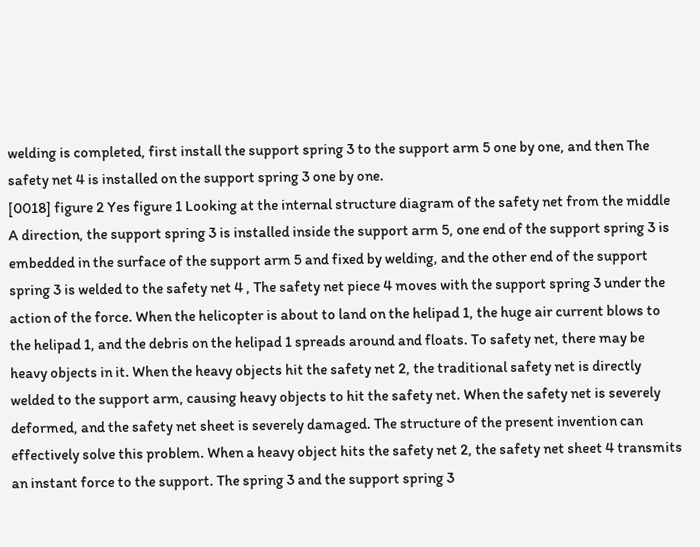welding is completed, first install the support spring 3 to the support arm 5 one by one, and then The safety net 4 is installed on the support spring 3 one by one.
[0018] figure 2 Yes figure 1 Looking at the internal structure diagram of the safety net from the middle A direction, the support spring 3 is installed inside the support arm 5, one end of the support spring 3 is embedded in the surface of the support arm 5 and fixed by welding, and the other end of the support spring 3 is welded to the safety net 4 , The safety net piece 4 moves with the support spring 3 under the action of the force. When the helicopter is about to land on the helipad 1, the huge air current blows to the helipad 1, and the debris on the helipad 1 spreads around and floats. To safety net, there may be heavy objects in it. When the heavy objects hit the safety net 2, the traditional safety net is directly welded to the support arm, causing heavy objects to hit the safety net. When the safety net is severely deformed, and the safety net sheet is severely damaged. The structure of the present invention can effectively solve this problem. When a heavy object hits the safety net 2, the safety net sheet 4 transmits an instant force to the support. The spring 3 and the support spring 3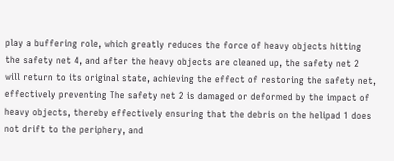play a buffering role, which greatly reduces the force of heavy objects hitting the safety net 4, and after the heavy objects are cleaned up, the safety net 2 will return to its original state, achieving the effect of restoring the safety net, effectively preventing The safety net 2 is damaged or deformed by the impact of heavy objects, thereby effectively ensuring that the debris on the helipad 1 does not drift to the periphery, and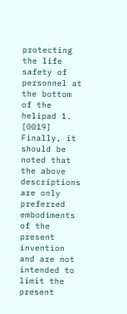protecting the life safety of personnel at the bottom of the helipad 1.
[0019] Finally, it should be noted that the above descriptions are only preferred embodiments of the present invention and are not intended to limit the present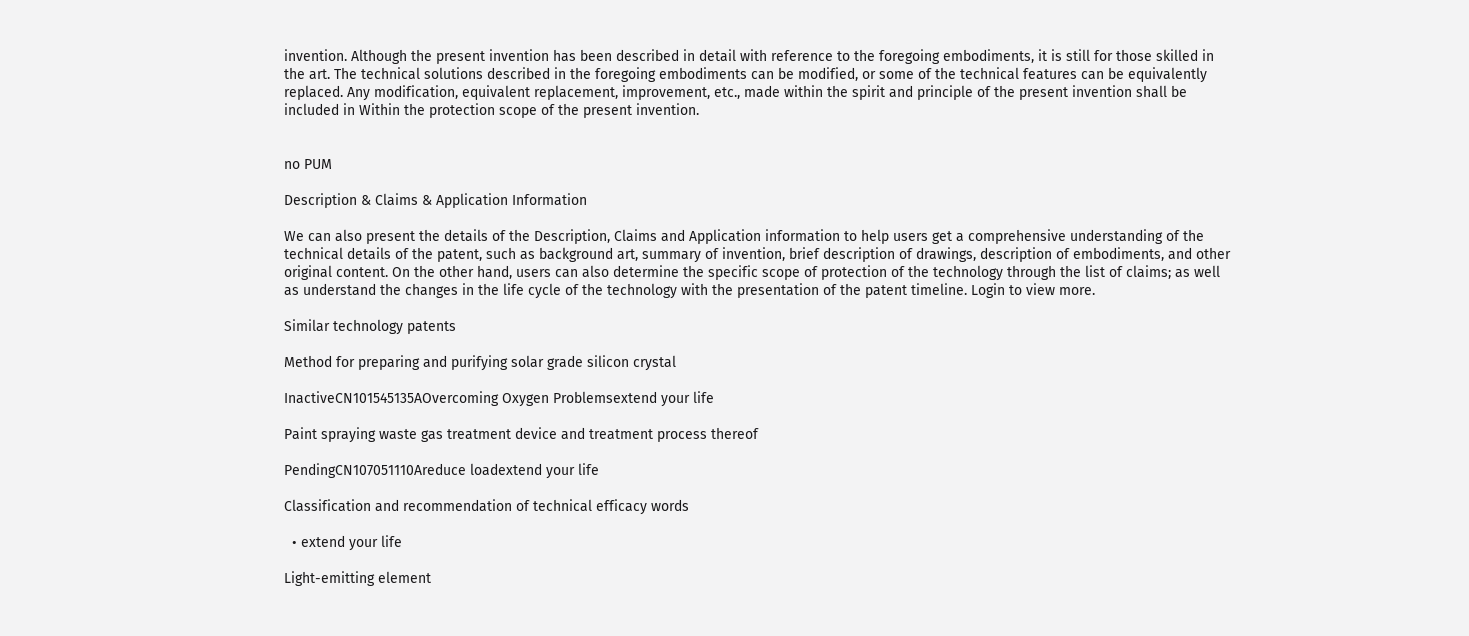invention. Although the present invention has been described in detail with reference to the foregoing embodiments, it is still for those skilled in the art. The technical solutions described in the foregoing embodiments can be modified, or some of the technical features can be equivalently replaced. Any modification, equivalent replacement, improvement, etc., made within the spirit and principle of the present invention shall be included in Within the protection scope of the present invention.


no PUM

Description & Claims & Application Information

We can also present the details of the Description, Claims and Application information to help users get a comprehensive understanding of the technical details of the patent, such as background art, summary of invention, brief description of drawings, description of embodiments, and other original content. On the other hand, users can also determine the specific scope of protection of the technology through the list of claims; as well as understand the changes in the life cycle of the technology with the presentation of the patent timeline. Login to view more.

Similar technology patents

Method for preparing and purifying solar grade silicon crystal

InactiveCN101545135AOvercoming Oxygen Problemsextend your life

Paint spraying waste gas treatment device and treatment process thereof

PendingCN107051110Areduce loadextend your life

Classification and recommendation of technical efficacy words

  • extend your life

Light-emitting element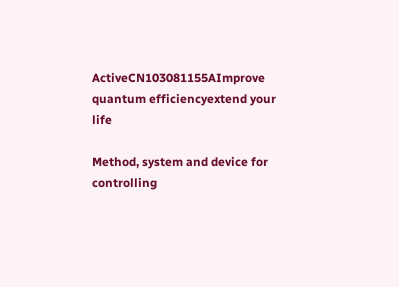ActiveCN103081155AImprove quantum efficiencyextend your life

Method, system and device for controlling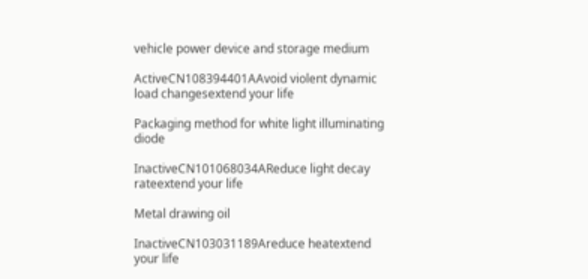vehicle power device and storage medium

ActiveCN108394401AAvoid violent dynamic load changesextend your life

Packaging method for white light illuminating diode

InactiveCN101068034AReduce light decay rateextend your life

Metal drawing oil

InactiveCN103031189Areduce heatextend your life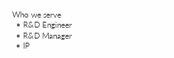Who we serve
  • R&D Engineer
  • R&D Manager
  • IP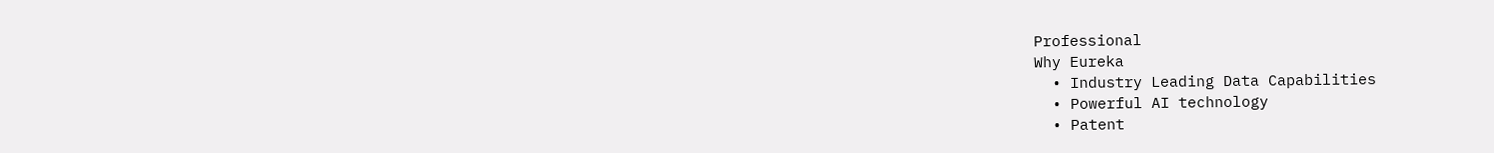Professional
Why Eureka
  • Industry Leading Data Capabilities
  • Powerful AI technology
  • Patent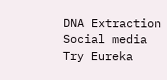DNA Extraction
Social media
Try Eureka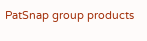PatSnap group products